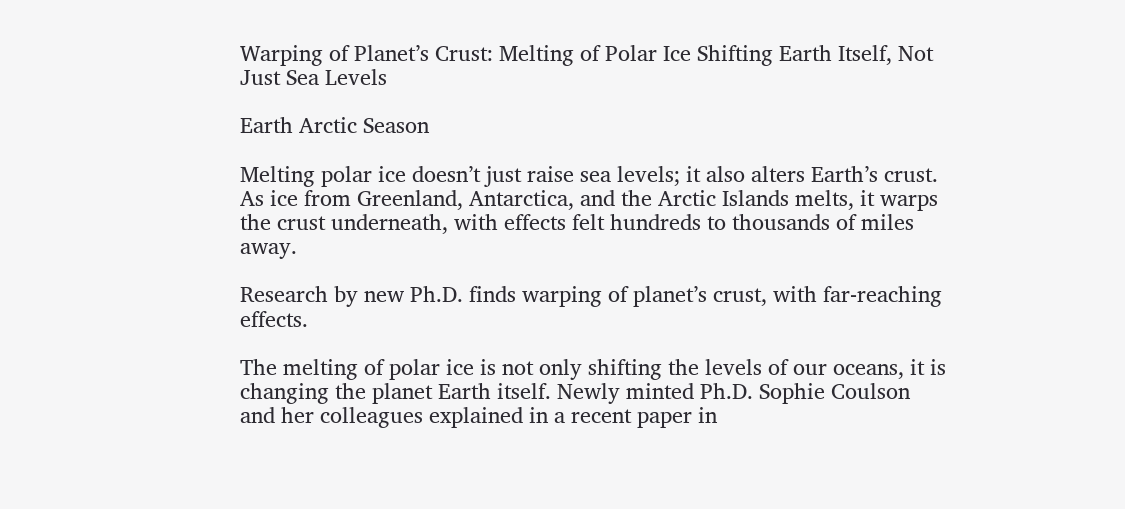Warping of Planet’s Crust: Melting of Polar Ice Shifting Earth Itself, Not Just Sea Levels

Earth Arctic Season

Melting polar ice doesn’t just raise sea levels; it also alters Earth’s crust. As ice from Greenland, Antarctica, and the Arctic Islands melts, it warps the crust underneath, with effects felt hundreds to thousands of miles away.

Research by new Ph.D. finds warping of planet’s crust, with far-reaching effects.

The melting of polar ice is not only shifting the levels of our oceans, it is changing the planet Earth itself. Newly minted Ph.D. Sophie Coulson and her colleagues explained in a recent paper in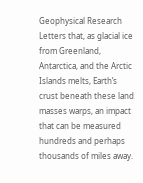Geophysical Research Letters that, as glacial ice from Greenland, Antarctica, and the Arctic Islands melts, Earth’s crust beneath these land masses warps, an impact that can be measured hundreds and perhaps thousands of miles away.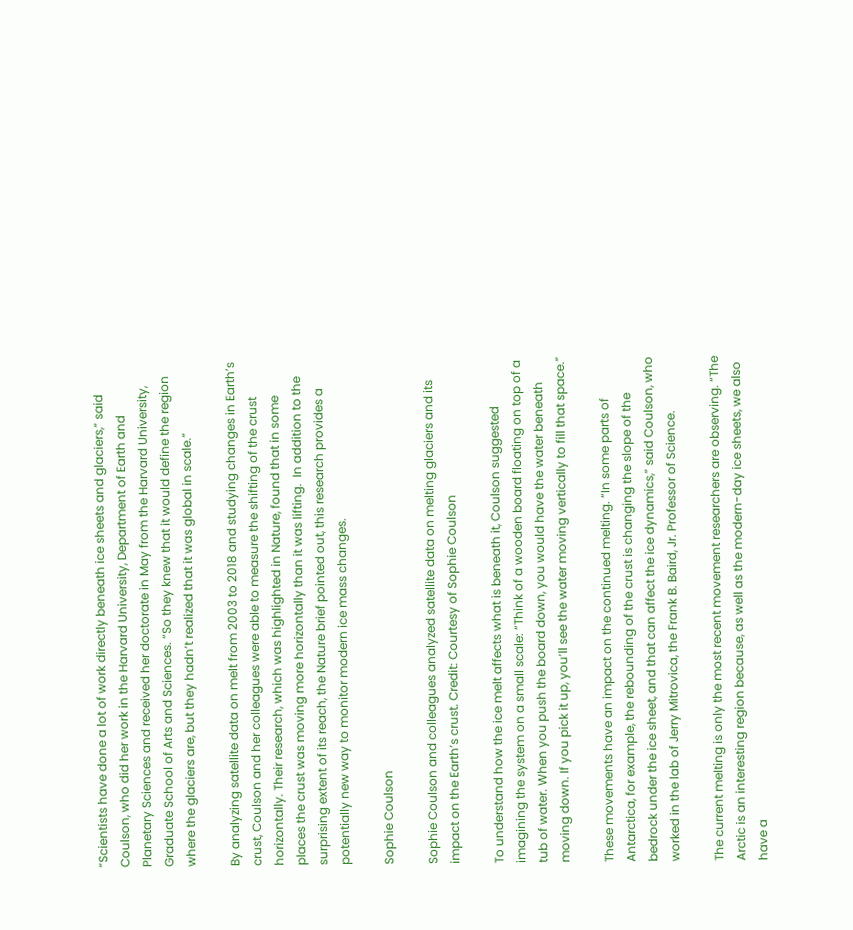“Scientists have done a lot of work directly beneath ice sheets and glaciers,” said Coulson, who did her work in the Harvard University, Department of Earth and Planetary Sciences and received her doctorate in May from the Harvard University, Graduate School of Arts and Sciences. “So they knew that it would define the region where the glaciers are, but they hadn’t realized that it was global in scale.”

By analyzing satellite data on melt from 2003 to 2018 and studying changes in Earth’s crust, Coulson and her colleagues were able to measure the shifting of the crust horizontally. Their research, which was highlighted in Nature, found that in some places the crust was moving more horizontally than it was lifting.  In addition to the surprising extent of its reach, the Nature brief pointed out, this research provides a potentially new way to monitor modern ice mass changes.

Sophie Coulson

Sophie Coulson and colleagues analyzed satellite data on melting glaciers and its impact on the Earth’s crust. Credit: Courtesy of Sophie Coulson

To understand how the ice melt affects what is beneath it, Coulson suggested imagining the system on a small scale: “Think of a wooden board floating on top of a tub of water. When you push the board down, you would have the water beneath moving down. If you pick it up, you’ll see the water moving vertically to fill that space.”

These movements have an impact on the continued melting. “In some parts of Antarctica, for example, the rebounding of the crust is changing the slope of the bedrock under the ice sheet, and that can affect the ice dynamics,” said Coulson, who worked in the lab of Jerry Mitrovica, the Frank B. Baird, Jr. Professor of Science.

The current melting is only the most recent movement researchers are observing. “The Arctic is an interesting region because, as well as the modern-day ice sheets, we also have a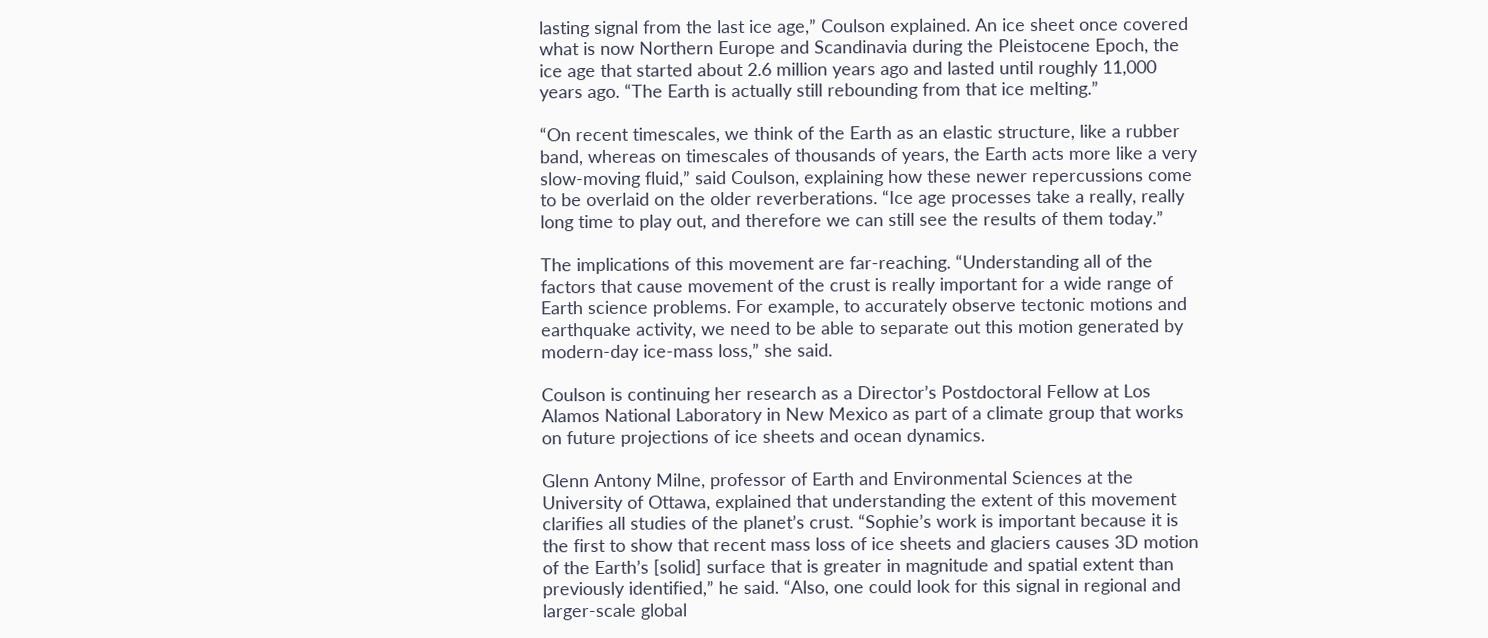lasting signal from the last ice age,” Coulson explained. An ice sheet once covered what is now Northern Europe and Scandinavia during the Pleistocene Epoch, the ice age that started about 2.6 million years ago and lasted until roughly 11,000 years ago. “The Earth is actually still rebounding from that ice melting.”

“On recent timescales, we think of the Earth as an elastic structure, like a rubber band, whereas on timescales of thousands of years, the Earth acts more like a very slow-moving fluid,” said Coulson, explaining how these newer repercussions come to be overlaid on the older reverberations. “Ice age processes take a really, really long time to play out, and therefore we can still see the results of them today.”

The implications of this movement are far-reaching. “Understanding all of the factors that cause movement of the crust is really important for a wide range of Earth science problems. For example, to accurately observe tectonic motions and earthquake activity, we need to be able to separate out this motion generated by modern-day ice-mass loss,” she said.

Coulson is continuing her research as a Director’s Postdoctoral Fellow at Los Alamos National Laboratory in New Mexico as part of a climate group that works on future projections of ice sheets and ocean dynamics.

Glenn Antony Milne, professor of Earth and Environmental Sciences at the University of Ottawa, explained that understanding the extent of this movement clarifies all studies of the planet’s crust. “Sophie’s work is important because it is the first to show that recent mass loss of ice sheets and glaciers causes 3D motion of the Earth’s [solid] surface that is greater in magnitude and spatial extent than previously identified,” he said. “Also, one could look for this signal in regional and larger-scale global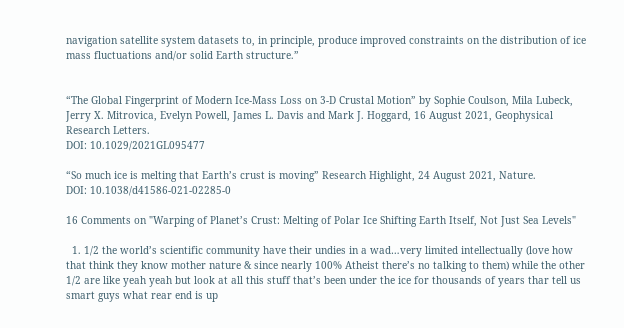navigation satellite system datasets to, in principle, produce improved constraints on the distribution of ice mass fluctuations and/or solid Earth structure.”


“The Global Fingerprint of Modern Ice-Mass Loss on 3-D Crustal Motion” by Sophie Coulson, Mila Lubeck, Jerry X. Mitrovica, Evelyn Powell, James L. Davis and Mark J. Hoggard, 16 August 2021, Geophysical Research Letters.
DOI: 10.1029/2021GL095477

“So much ice is melting that Earth’s crust is moving” Research Highlight, 24 August 2021, Nature.
DOI: 10.1038/d41586-021-02285-0

16 Comments on "Warping of Planet’s Crust: Melting of Polar Ice Shifting Earth Itself, Not Just Sea Levels"

  1. 1/2 the world’s scientific community have their undies in a wad…very limited intellectually (love how that think they know mother nature & since nearly 100% Atheist there’s no talking to them) while the other 1/2 are like yeah yeah but look at all this stuff that’s been under the ice for thousands of years thar tell us smart guys what rear end is up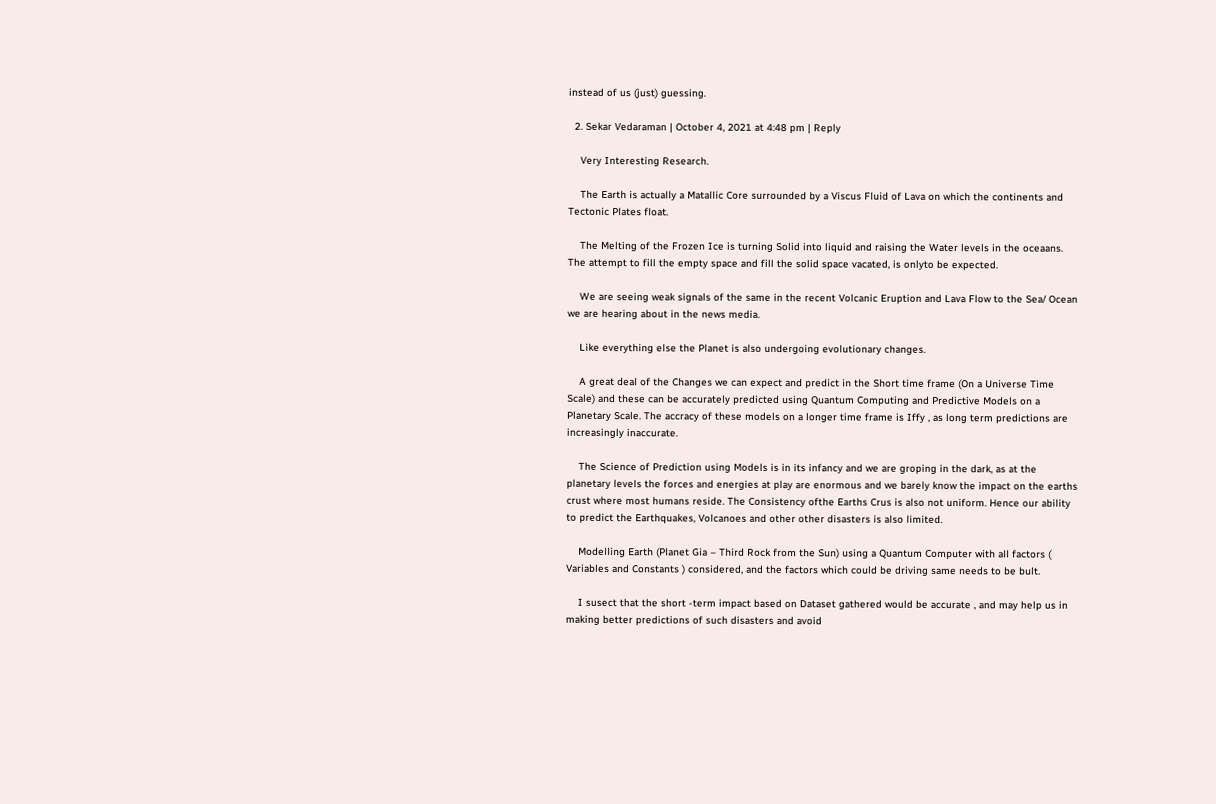instead of us (just) guessing.

  2. Sekar Vedaraman | October 4, 2021 at 4:48 pm | Reply

    Very Interesting Research.

    The Earth is actually a Matallic Core surrounded by a Viscus Fluid of Lava on which the continents and Tectonic Plates float.

    The Melting of the Frozen Ice is turning Solid into liquid and raising the Water levels in the oceaans. The attempt to fill the empty space and fill the solid space vacated, is onlyto be expected.

    We are seeing weak signals of the same in the recent Volcanic Eruption and Lava Flow to the Sea/ Ocean we are hearing about in the news media.

    Like everything else the Planet is also undergoing evolutionary changes.

    A great deal of the Changes we can expect and predict in the Short time frame (On a Universe Time Scale) and these can be accurately predicted using Quantum Computing and Predictive Models on a Planetary Scale. The accracy of these models on a longer time frame is Iffy , as long term predictions are increasingly inaccurate.

    The Science of Prediction using Models is in its infancy and we are groping in the dark, as at the planetary levels the forces and energies at play are enormous and we barely know the impact on the earths crust where most humans reside. The Consistency ofthe Earths Crus is also not uniform. Hence our ability to predict the Earthquakes, Volcanoes and other other disasters is also limited.

    Modelling Earth (Planet Gia – Third Rock from the Sun) using a Quantum Computer with all factors ( Variables and Constants ) considered, and the factors which could be driving same needs to be bult.

    I susect that the short -term impact based on Dataset gathered would be accurate , and may help us in making better predictions of such disasters and avoid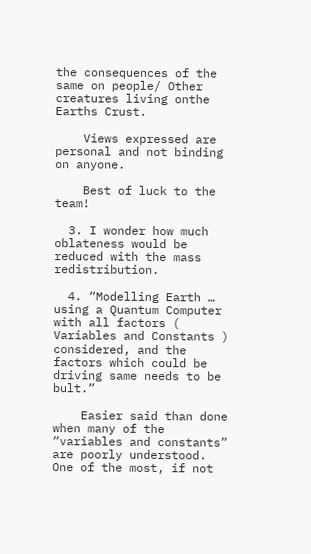the consequences of the same on people/ Other creatures living onthe Earths Crust.

    Views expressed are personal and not binding on anyone.

    Best of luck to the team!

  3. I wonder how much oblateness would be reduced with the mass redistribution.

  4. “Modelling Earth … using a Quantum Computer with all factors ( Variables and Constants ) considered, and the factors which could be driving same needs to be bult.”

    Easier said than done when many of the “variables and constants” are poorly understood. One of the most, if not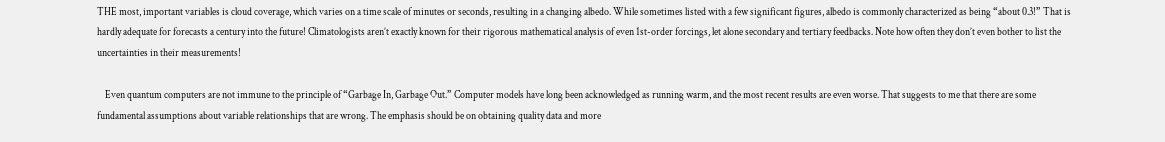THE most, important variables is cloud coverage, which varies on a time scale of minutes or seconds, resulting in a changing albedo. While sometimes listed with a few significant figures, albedo is commonly characterized as being “about 0.3!” That is hardly adequate for forecasts a century into the future! Climatologists aren’t exactly known for their rigorous mathematical analysis of even 1st-order forcings, let alone secondary and tertiary feedbacks. Note how often they don’t even bother to list the uncertainties in their measurements!

    Even quantum computers are not immune to the principle of “Garbage In, Garbage Out.” Computer models have long been acknowledged as running warm, and the most recent results are even worse. That suggests to me that there are some fundamental assumptions about variable relationships that are wrong. The emphasis should be on obtaining quality data and more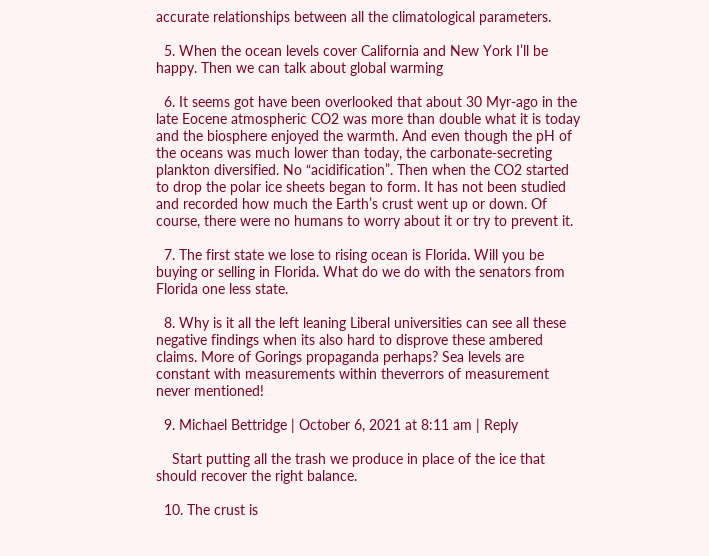accurate relationships between all the climatological parameters.

  5. When the ocean levels cover California and New York I’ll be happy. Then we can talk about global warming

  6. It seems got have been overlooked that about 30 Myr-ago in the late Eocene atmospheric CO2 was more than double what it is today and the biosphere enjoyed the warmth. And even though the pH of the oceans was much lower than today, the carbonate-secreting plankton diversified. No “acidification”. Then when the CO2 started to drop the polar ice sheets began to form. It has not been studied and recorded how much the Earth’s crust went up or down. Of course, there were no humans to worry about it or try to prevent it.

  7. The first state we lose to rising ocean is Florida. Will you be buying or selling in Florida. What do we do with the senators from Florida one less state.

  8. Why is it all the left leaning Liberal universities can see all these negative findings when its also hard to disprove these ambered claims. More of Gorings propaganda perhaps? Sea levels are constant with measurements within theverrors of measurement never mentioned!

  9. Michael Bettridge | October 6, 2021 at 8:11 am | Reply

    Start putting all the trash we produce in place of the ice that should recover the right balance.

  10. The crust is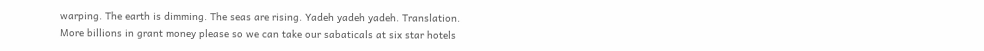warping. The earth is dimming. The seas are rising. Yadeh yadeh yadeh. Translation. More billions in grant money please so we can take our sabaticals at six star hotels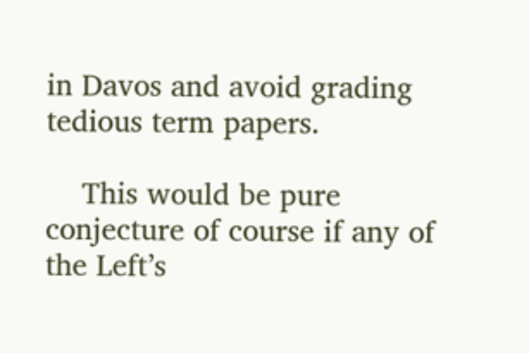in Davos and avoid grading tedious term papers.

    This would be pure conjecture of course if any of the Left’s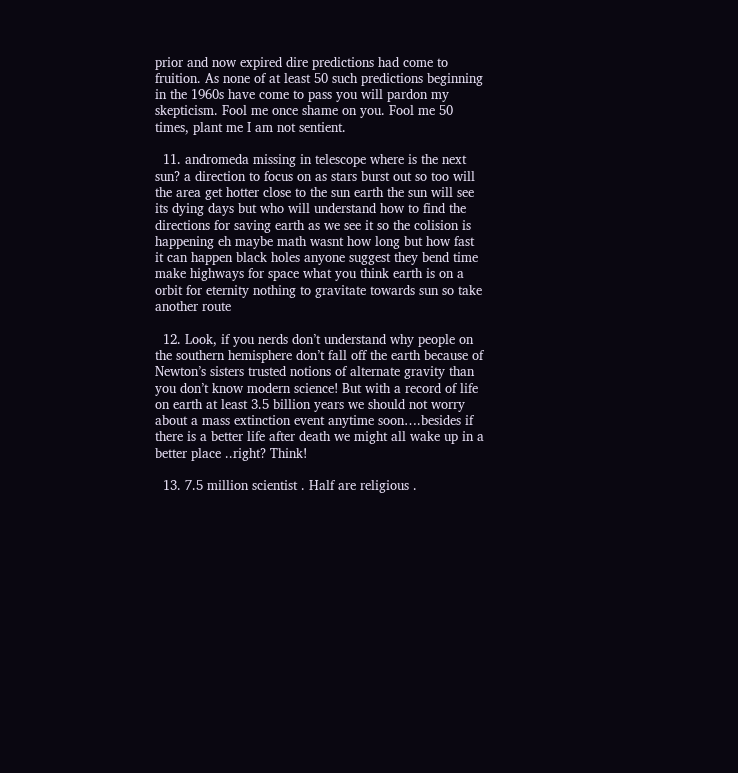prior and now expired dire predictions had come to fruition. As none of at least 50 such predictions beginning in the 1960s have come to pass you will pardon my skepticism. Fool me once shame on you. Fool me 50 times, plant me I am not sentient.

  11. andromeda missing in telescope where is the next sun? a direction to focus on as stars burst out so too will the area get hotter close to the sun earth the sun will see its dying days but who will understand how to find the directions for saving earth as we see it so the colision is happening eh maybe math wasnt how long but how fast it can happen black holes anyone suggest they bend time make highways for space what you think earth is on a orbit for eternity nothing to gravitate towards sun so take another route

  12. Look, if you nerds don’t understand why people on the southern hemisphere don’t fall off the earth because of Newton’s sisters trusted notions of alternate gravity than you don’t know modern science! But with a record of life on earth at least 3.5 billion years we should not worry about a mass extinction event anytime soon….besides if there is a better life after death we might all wake up in a better place ..right? Think!

  13. 7.5 million scientist . Half are religious .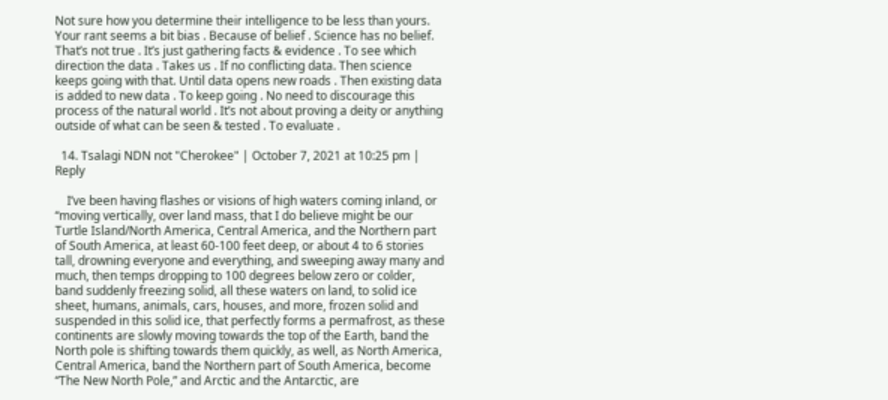Not sure how you determine their intelligence to be less than yours. Your rant seems a bit bias . Because of belief . Science has no belief. That’s not true . It’s just gathering facts & evidence . To see which direction the data . Takes us . If no conflicting data. Then science keeps going with that. Until data opens new roads . Then existing data is added to new data . To keep going . No need to discourage this process of the natural world . It’s not about proving a deity or anything outside of what can be seen & tested . To evaluate .

  14. Tsalagi NDN not "Cherokee" | October 7, 2021 at 10:25 pm | Reply

    I’ve been having flashes or visions of high waters coming inland, or “moving vertically, over land mass, that I do believe might be our Turtle Island/North America, Central America, and the Northern part of South America, at least 60-100 feet deep, or about 4 to 6 stories tall, drowning everyone and everything, and sweeping away many and much, then temps dropping to 100 degrees below zero or colder, band suddenly freezing solid, all these waters on land, to solid ice sheet, humans, animals, cars, houses, and more, frozen solid and suspended in this solid ice, that perfectly forms a permafrost, as these continents are slowly moving towards the top of the Earth, band the North pole is shifting towards them quickly, as well, as North America, Central America, band the Northern part of South America, become “The New North Pole,” and Arctic and the Antarctic, are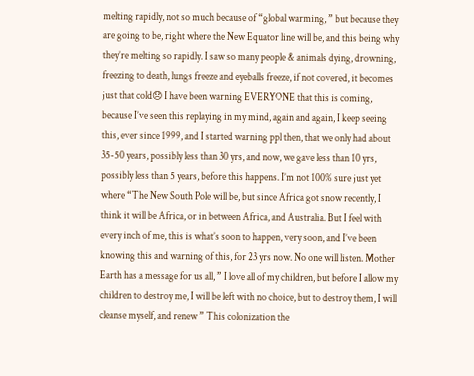melting rapidly, not so much because of “global warming, ” but because they are going to be, right where the New Equator line will be, and this being why they’re melting so rapidly. I saw so many people & animals dying, drowning, freezing to death, lungs freeze and eyeballs freeze, if not covered, it becomes just that cold😞 I have been warning EVERYONE that this is coming, because I’ve seen this replaying in my mind, again and again, I keep seeing this, ever since 1999, and I started warning ppl then, that we only had about 35-50 years, possibly less than 30 yrs, and now, we gave less than 10 yrs, possibly less than 5 years, before this happens. I’m not 100% sure just yet where “The New South Pole will be, but since Africa got snow recently, I think it will be Africa, or in between Africa, and Australia. But I feel with every inch of me, this is what’s soon to happen, very soon, and I’ve been knowing this and warning of this, for 23 yrs now. No one will listen. Mother Earth has a message for us all, ” I love all of my children, but before I allow my children to destroy me, I will be left with no choice, but to destroy them, I will cleanse myself, and renew ” This colonization the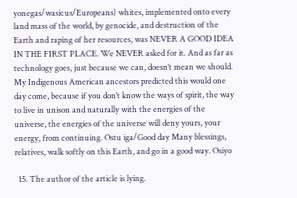yonegas/wasicus/Europeans) whites, implemented onto every land mass of the world, by genocide, and destruction of the Earth and raping of her resources, was NEVER A GOOD IDEA IN THE FIRST PLACE. We NEVER asked for it. And as far as technology goes, just because we can, doesn’t mean we should. My Indigenous American ancestors predicted this would one day come, because if you don’t know the ways of spirit, the way to live in unison and naturally with the energies of the universe, the energies of the universe will deny yours, your energy, from continuing. Ostu iga/Good day Many blessings, relatives, walk softly on this Earth, and go in a good way. Osiyo

  15. The author of the article is lying.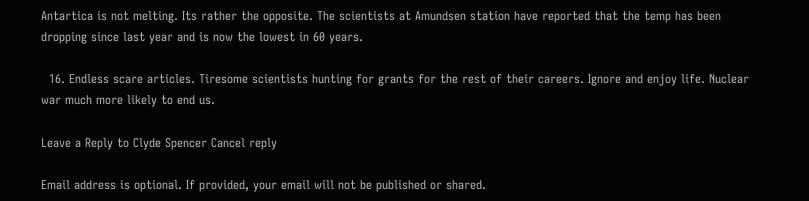Antartica is not melting. Its rather the opposite. The scientists at Amundsen station have reported that the temp has been dropping since last year and is now the lowest in 60 years.

  16. Endless scare articles. Tiresome scientists hunting for grants for the rest of their careers. Ignore and enjoy life. Nuclear war much more likely to end us.

Leave a Reply to Clyde Spencer Cancel reply

Email address is optional. If provided, your email will not be published or shared.